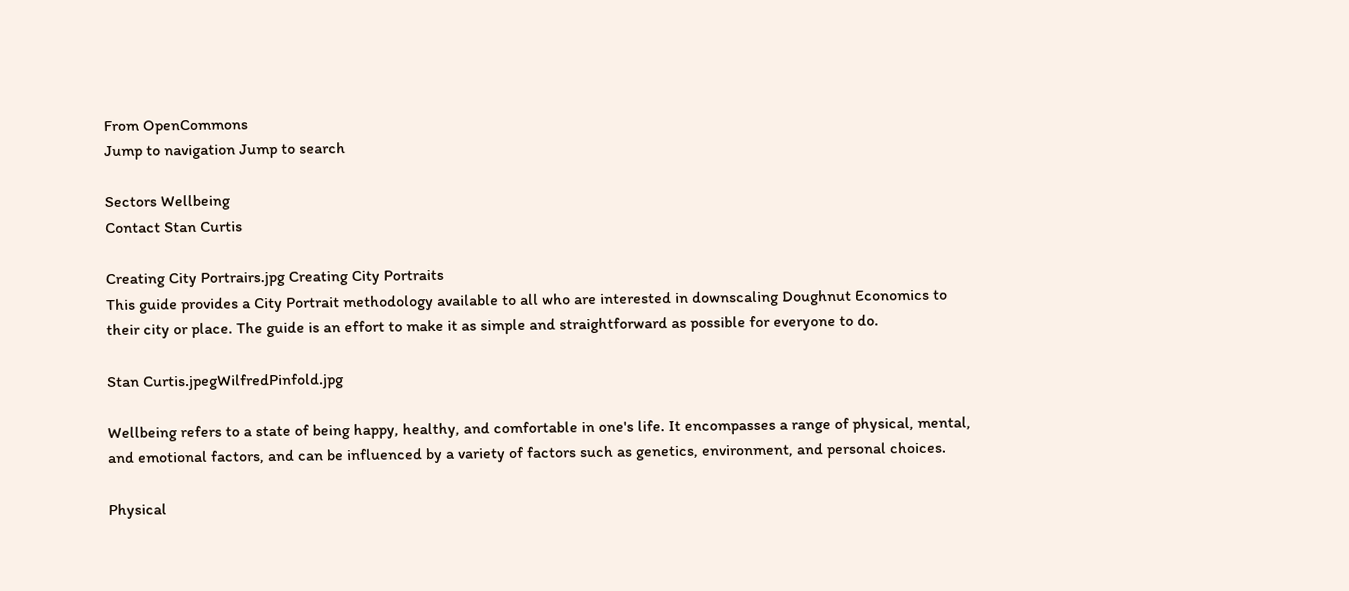From OpenCommons
Jump to navigation Jump to search

Sectors Wellbeing
Contact Stan Curtis

Creating City Portrairs.jpg Creating City Portraits
This guide provides a City Portrait methodology available to all who are interested in downscaling Doughnut Economics to their city or place. The guide is an effort to make it as simple and straightforward as possible for everyone to do.

Stan Curtis.jpegWilfredPinfold.jpg

Wellbeing refers to a state of being happy, healthy, and comfortable in one's life. It encompasses a range of physical, mental, and emotional factors, and can be influenced by a variety of factors such as genetics, environment, and personal choices.

Physical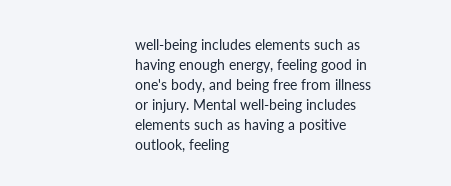well-being includes elements such as having enough energy, feeling good in one's body, and being free from illness or injury. Mental well-being includes elements such as having a positive outlook, feeling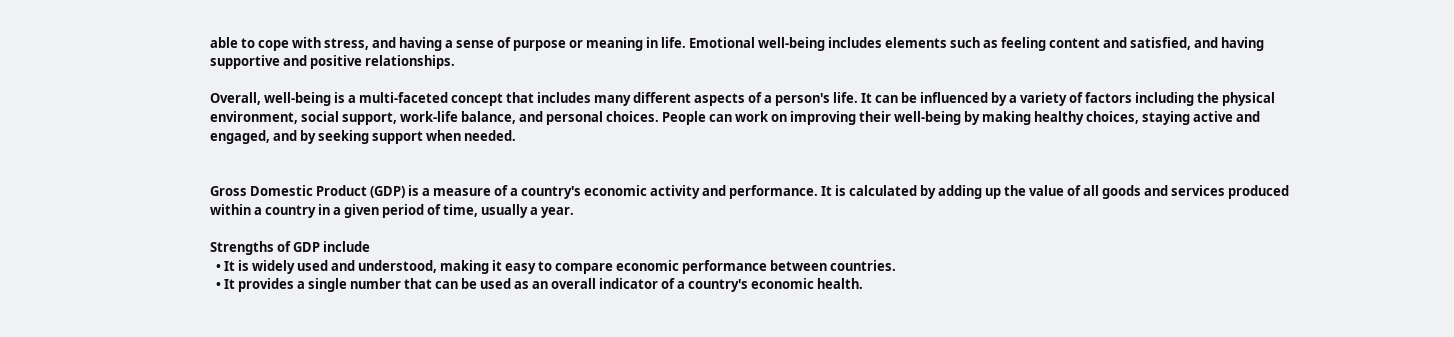able to cope with stress, and having a sense of purpose or meaning in life. Emotional well-being includes elements such as feeling content and satisfied, and having supportive and positive relationships.

Overall, well-being is a multi-faceted concept that includes many different aspects of a person's life. It can be influenced by a variety of factors including the physical environment, social support, work-life balance, and personal choices. People can work on improving their well-being by making healthy choices, staying active and engaged, and by seeking support when needed.


Gross Domestic Product (GDP) is a measure of a country's economic activity and performance. It is calculated by adding up the value of all goods and services produced within a country in a given period of time, usually a year.

Strengths of GDP include
  • It is widely used and understood, making it easy to compare economic performance between countries.
  • It provides a single number that can be used as an overall indicator of a country's economic health.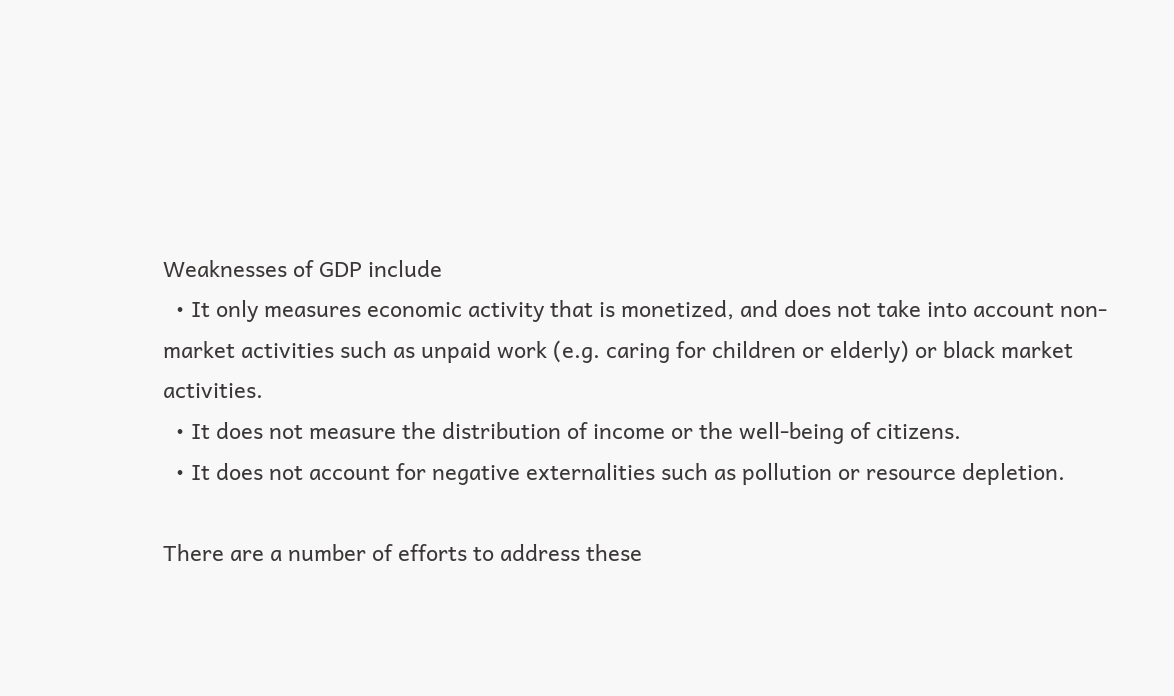Weaknesses of GDP include
  • It only measures economic activity that is monetized, and does not take into account non-market activities such as unpaid work (e.g. caring for children or elderly) or black market activities.
  • It does not measure the distribution of income or the well-being of citizens.
  • It does not account for negative externalities such as pollution or resource depletion.

There are a number of efforts to address these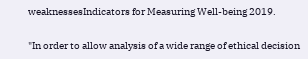weaknessesIndicators for Measuring Well-being 2019.

"In order to allow analysis of a wide range of ethical decision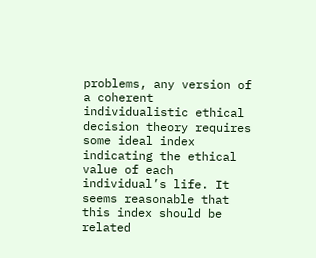problems, any version of a coherent individualistic ethical decision theory requires some ideal index indicating the ethical value of each individual’s life. It seems reasonable that this index should be related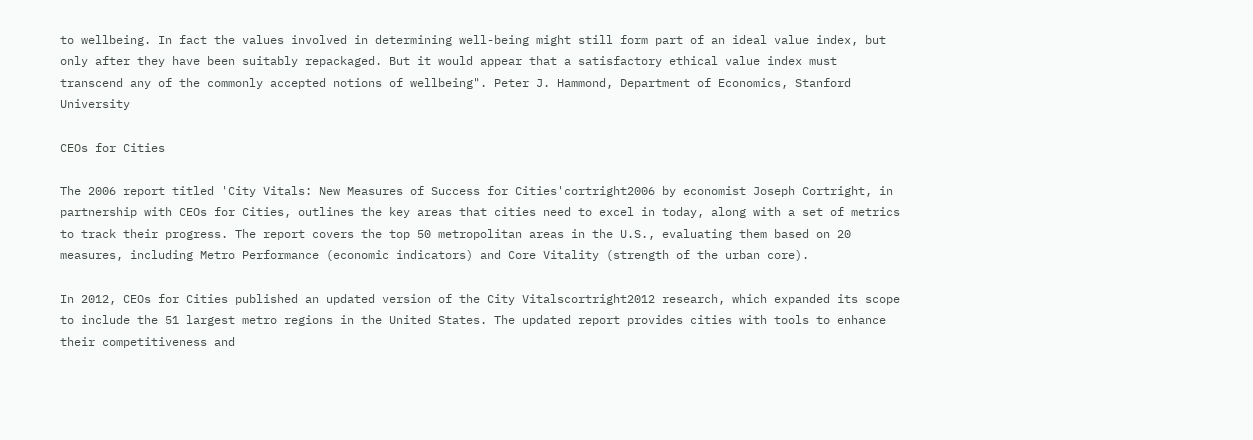to wellbeing. In fact the values involved in determining well-being might still form part of an ideal value index, but only after they have been suitably repackaged. But it would appear that a satisfactory ethical value index must transcend any of the commonly accepted notions of wellbeing". Peter J. Hammond, Department of Economics, Stanford University

CEOs for Cities

The 2006 report titled 'City Vitals: New Measures of Success for Cities'cortright2006 by economist Joseph Cortright, in partnership with CEOs for Cities, outlines the key areas that cities need to excel in today, along with a set of metrics to track their progress. The report covers the top 50 metropolitan areas in the U.S., evaluating them based on 20 measures, including Metro Performance (economic indicators) and Core Vitality (strength of the urban core).

In 2012, CEOs for Cities published an updated version of the City Vitalscortright2012 research, which expanded its scope to include the 51 largest metro regions in the United States. The updated report provides cities with tools to enhance their competitiveness and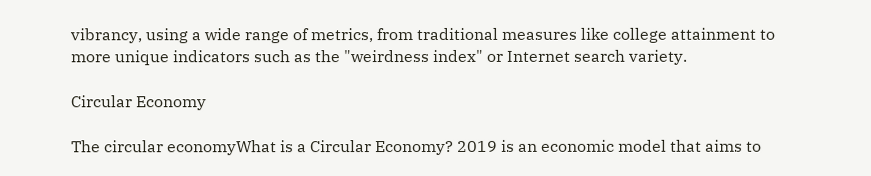vibrancy, using a wide range of metrics, from traditional measures like college attainment to more unique indicators such as the "weirdness index" or Internet search variety.

Circular Economy

The circular economyWhat is a Circular Economy? 2019 is an economic model that aims to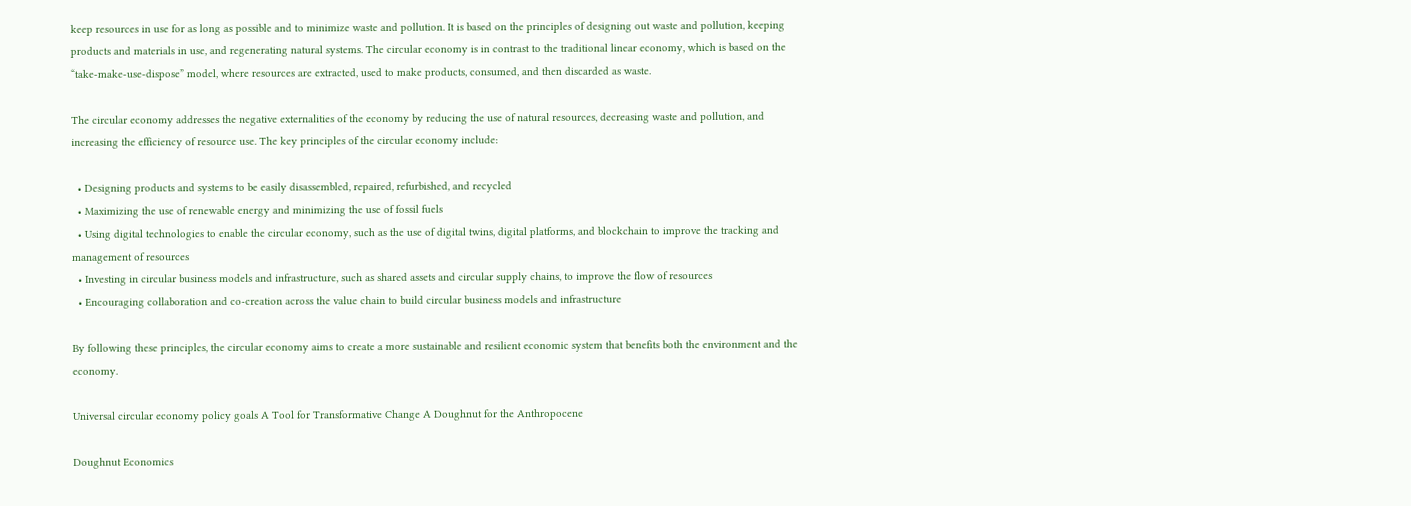keep resources in use for as long as possible and to minimize waste and pollution. It is based on the principles of designing out waste and pollution, keeping products and materials in use, and regenerating natural systems. The circular economy is in contrast to the traditional linear economy, which is based on the “take-make-use-dispose” model, where resources are extracted, used to make products, consumed, and then discarded as waste.

The circular economy addresses the negative externalities of the economy by reducing the use of natural resources, decreasing waste and pollution, and increasing the efficiency of resource use. The key principles of the circular economy include:

  • Designing products and systems to be easily disassembled, repaired, refurbished, and recycled
  • Maximizing the use of renewable energy and minimizing the use of fossil fuels
  • Using digital technologies to enable the circular economy, such as the use of digital twins, digital platforms, and blockchain to improve the tracking and management of resources
  • Investing in circular business models and infrastructure, such as shared assets and circular supply chains, to improve the flow of resources
  • Encouraging collaboration and co-creation across the value chain to build circular business models and infrastructure

By following these principles, the circular economy aims to create a more sustainable and resilient economic system that benefits both the environment and the economy.

Universal circular economy policy goals A Tool for Transformative Change A Doughnut for the Anthropocene

Doughnut Economics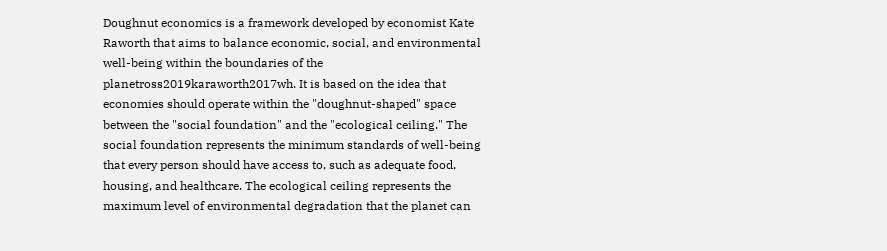Doughnut economics is a framework developed by economist Kate Raworth that aims to balance economic, social, and environmental well-being within the boundaries of the planetross2019karaworth2017wh. It is based on the idea that economies should operate within the "doughnut-shaped" space between the "social foundation" and the "ecological ceiling." The social foundation represents the minimum standards of well-being that every person should have access to, such as adequate food, housing, and healthcare. The ecological ceiling represents the maximum level of environmental degradation that the planet can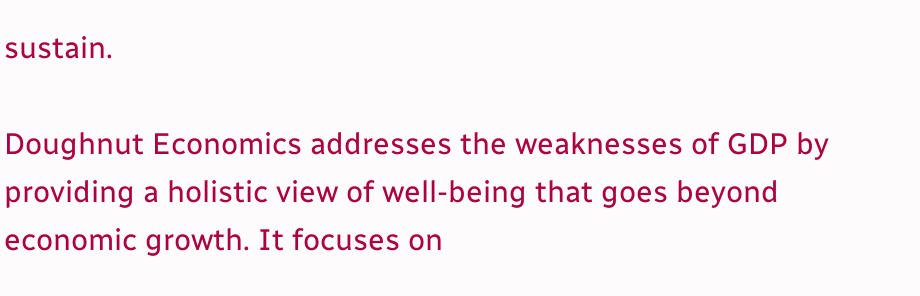sustain.

Doughnut Economics addresses the weaknesses of GDP by providing a holistic view of well-being that goes beyond economic growth. It focuses on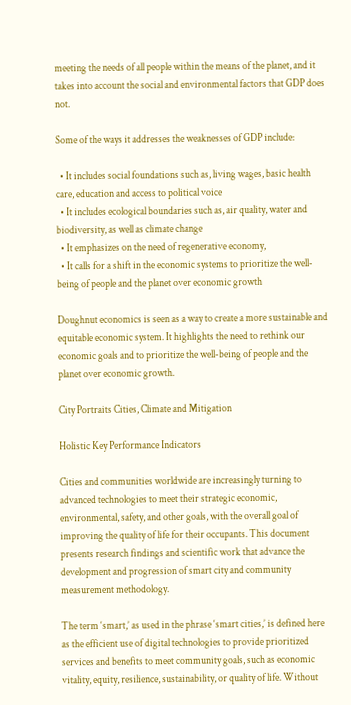meeting the needs of all people within the means of the planet, and it takes into account the social and environmental factors that GDP does not.

Some of the ways it addresses the weaknesses of GDP include:

  • It includes social foundations such as, living wages, basic health care, education and access to political voice
  • It includes ecological boundaries such as, air quality, water and biodiversity, as well as climate change
  • It emphasizes on the need of regenerative economy,
  • It calls for a shift in the economic systems to prioritize the well-being of people and the planet over economic growth

Doughnut economics is seen as a way to create a more sustainable and equitable economic system. It highlights the need to rethink our economic goals and to prioritize the well-being of people and the planet over economic growth.

City Portraits Cities, Climate and Mitigation

Holistic Key Performance Indicators

Cities and communities worldwide are increasingly turning to advanced technologies to meet their strategic economic, environmental, safety, and other goals, with the overall goal of improving the quality of life for their occupants. This document presents research findings and scientific work that advance the development and progression of smart city and community measurement methodology.

The term ‘smart,’ as used in the phrase ‘smart cities,’ is defined here as the efficient use of digital technologies to provide prioritized services and benefits to meet community goals, such as economic vitality, equity, resilience, sustainability, or quality of life. Without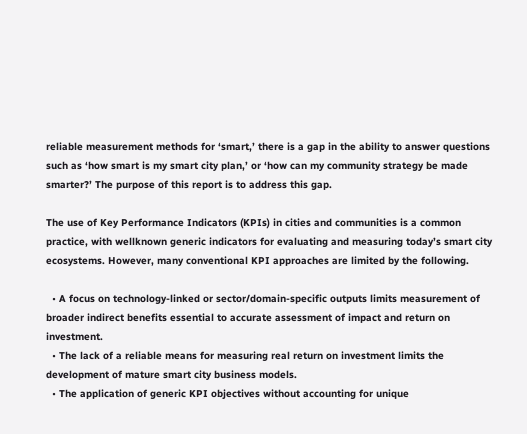reliable measurement methods for ‘smart,’ there is a gap in the ability to answer questions such as ‘how smart is my smart city plan,’ or ‘how can my community strategy be made smarter?’ The purpose of this report is to address this gap.

The use of Key Performance Indicators (KPIs) in cities and communities is a common practice, with wellknown generic indicators for evaluating and measuring today’s smart city ecosystems. However, many conventional KPI approaches are limited by the following.

  • A focus on technology-linked or sector/domain-specific outputs limits measurement of broader indirect benefits essential to accurate assessment of impact and return on investment.
  • The lack of a reliable means for measuring real return on investment limits the development of mature smart city business models.
  • The application of generic KPI objectives without accounting for unique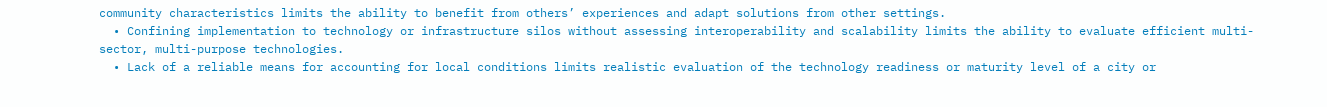community characteristics limits the ability to benefit from others’ experiences and adapt solutions from other settings.
  • Confining implementation to technology or infrastructure silos without assessing interoperability and scalability limits the ability to evaluate efficient multi-sector, multi-purpose technologies.
  • Lack of a reliable means for accounting for local conditions limits realistic evaluation of the technology readiness or maturity level of a city or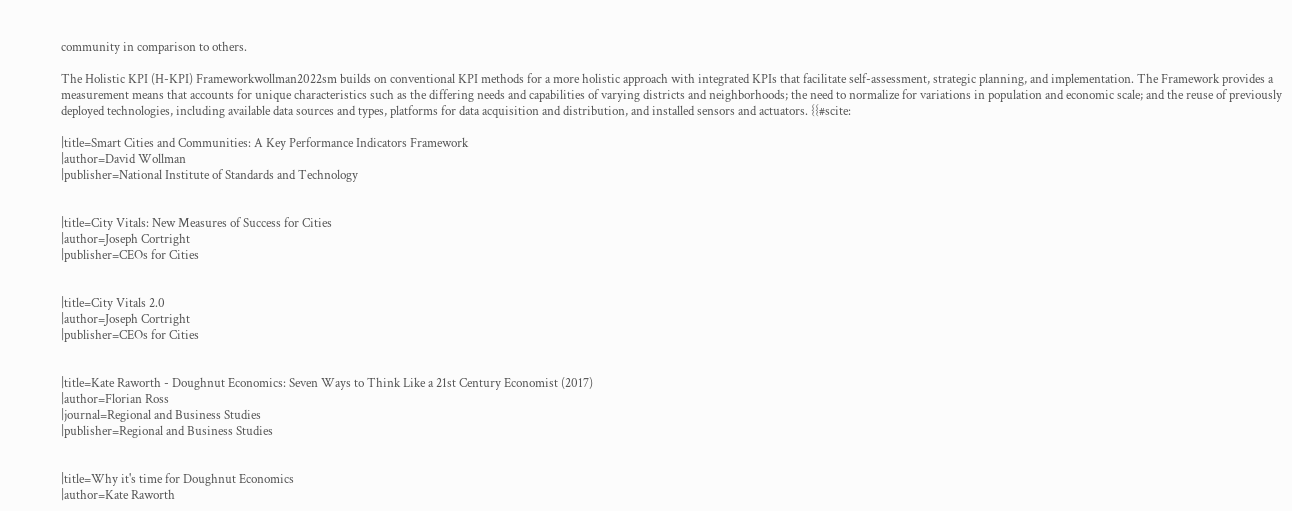community in comparison to others.

The Holistic KPI (H-KPI) Frameworkwollman2022sm builds on conventional KPI methods for a more holistic approach with integrated KPIs that facilitate self-assessment, strategic planning, and implementation. The Framework provides a measurement means that accounts for unique characteristics such as the differing needs and capabilities of varying districts and neighborhoods; the need to normalize for variations in population and economic scale; and the reuse of previously deployed technologies, including available data sources and types, platforms for data acquisition and distribution, and installed sensors and actuators. {{#scite:

|title=Smart Cities and Communities: A Key Performance Indicators Framework
|author=David Wollman
|publisher=National Institute of Standards and Technology


|title=City Vitals: New Measures of Success for Cities
|author=Joseph Cortright
|publisher=CEOs for Cities


|title=City Vitals 2.0
|author=Joseph Cortright
|publisher=CEOs for Cities


|title=Kate Raworth - Doughnut Economics: Seven Ways to Think Like a 21st Century Economist (2017)
|author=Florian Ross
|journal=Regional and Business Studies
|publisher=Regional and Business Studies


|title=Why it's time for Doughnut Economics
|author=Kate Raworth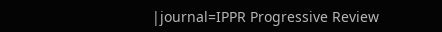|journal=IPPR Progressive Review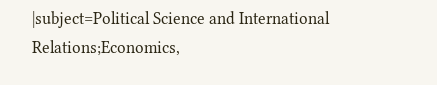|subject=Political Science and International Relations;Economics,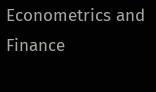Econometrics and Finance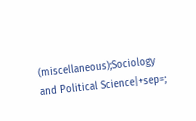(miscellaneous);Sociology and Political Science|+sep=;